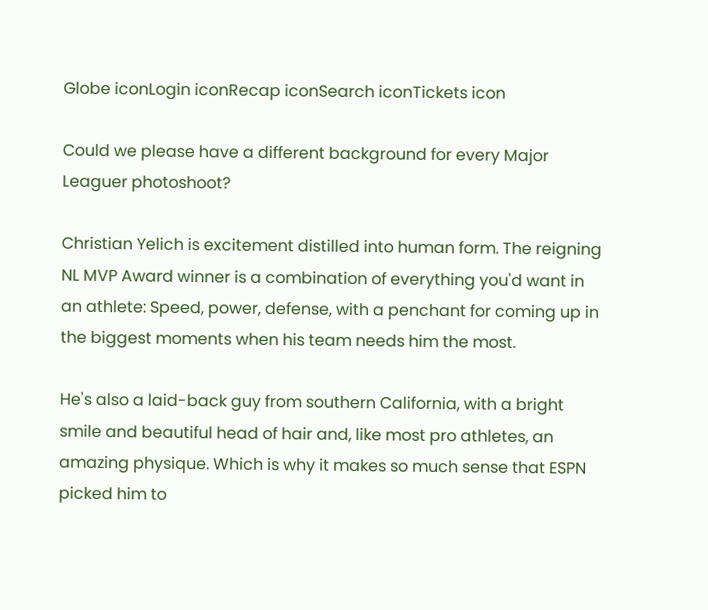Globe iconLogin iconRecap iconSearch iconTickets icon

Could we please have a different background for every Major Leaguer photoshoot?

Christian Yelich is excitement distilled into human form. The reigning NL MVP Award winner is a combination of everything you'd want in an athlete: Speed, power, defense, with a penchant for coming up in the biggest moments when his team needs him the most.

He's also a laid-back guy from southern California, with a bright smile and beautiful head of hair and, like most pro athletes, an amazing physique. Which is why it makes so much sense that ESPN picked him to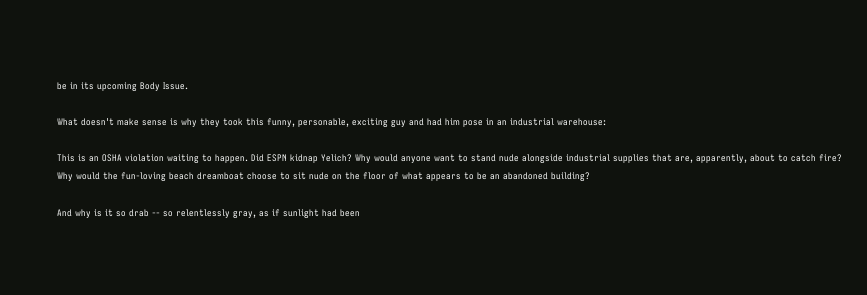be in its upcoming Body Issue.

What doesn't make sense is why they took this funny, personable, exciting guy and had him pose in an industrial warehouse:

This is an OSHA violation waiting to happen. Did ESPN kidnap Yelich? Why would anyone want to stand nude alongside industrial supplies that are, apparently, about to catch fire? Why would the fun-loving beach dreamboat choose to sit nude on the floor of what appears to be an abandoned building?

And why is it so drab -- so relentlessly gray, as if sunlight had been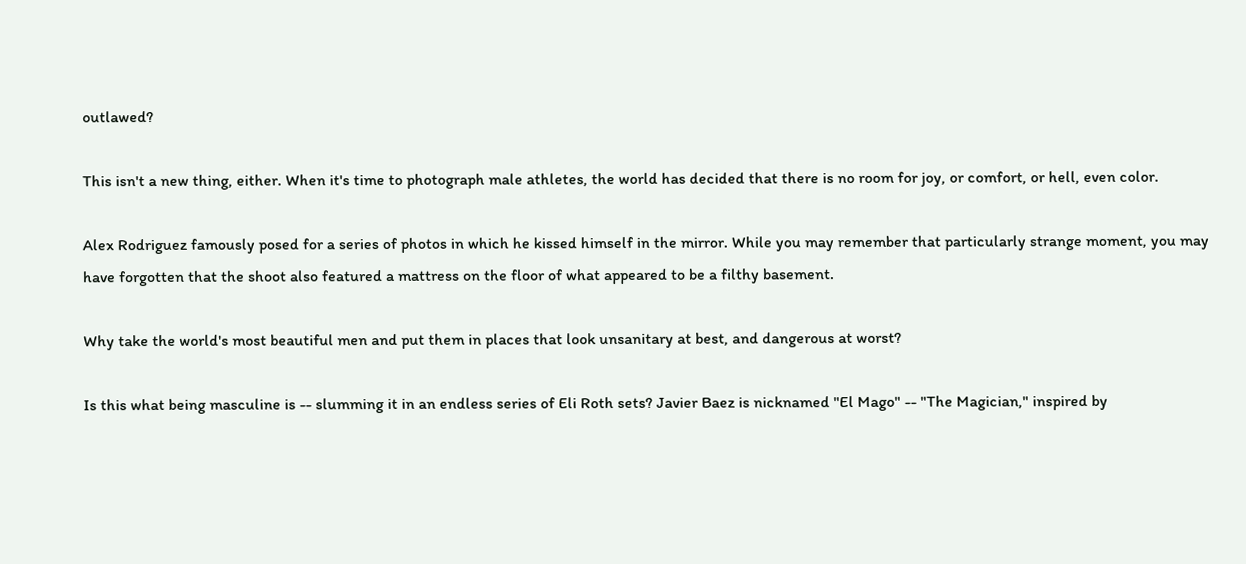outlawed?

This isn't a new thing, either. When it's time to photograph male athletes, the world has decided that there is no room for joy, or comfort, or hell, even color.

Alex Rodriguez famously posed for a series of photos in which he kissed himself in the mirror. While you may remember that particularly strange moment, you may have forgotten that the shoot also featured a mattress on the floor of what appeared to be a filthy basement.

Why take the world's most beautiful men and put them in places that look unsanitary at best, and dangerous at worst?

Is this what being masculine is -- slumming it in an endless series of Eli Roth sets? Javier Baez is nicknamed "El Mago" -- "The Magician," inspired by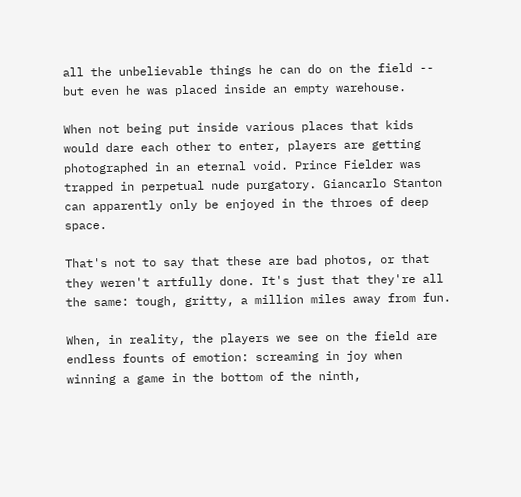all the unbelievable things he can do on the field -- but even he was placed inside an empty warehouse.

When not being put inside various places that kids would dare each other to enter, players are getting photographed in an eternal void. Prince Fielder was trapped in perpetual nude purgatory. Giancarlo Stanton can apparently only be enjoyed in the throes of deep space.

That's not to say that these are bad photos, or that they weren't artfully done. It's just that they're all the same: tough, gritty, a million miles away from fun.

When, in reality, the players we see on the field are endless founts of emotion: screaming in joy when winning a game in the bottom of the ninth,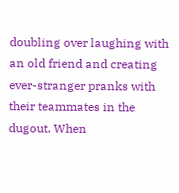doubling over laughing with an old friend and creating ever-stranger pranks with their teammates in the dugout. When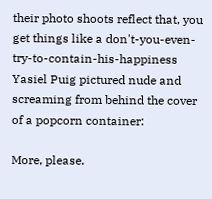their photo shoots reflect that, you get things like a don't-you-even-try-to-contain-his-happiness Yasiel Puig pictured nude and screaming from behind the cover of a popcorn container:

More, please.